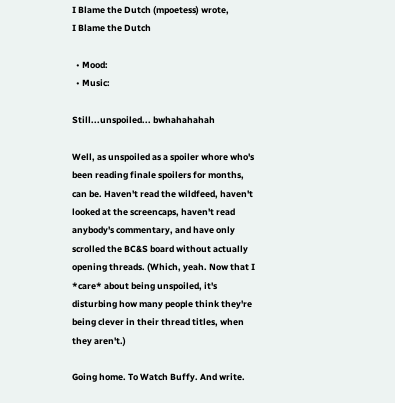I Blame the Dutch (mpoetess) wrote,
I Blame the Dutch

  • Mood:
  • Music:

Still...unspoiled... bwhahahahah

Well, as unspoiled as a spoiler whore who's been reading finale spoilers for months, can be. Haven't read the wildfeed, haven't looked at the screencaps, haven't read anybody's commentary, and have only scrolled the BC&S board without actually opening threads. (Which, yeah. Now that I *care* about being unspoiled, it's disturbing how many people think they're being clever in their thread titles, when they aren't.)

Going home. To Watch Buffy. And write.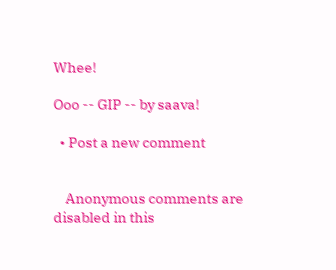Whee!

Ooo -- GIP -- by saava!

  • Post a new comment


    Anonymous comments are disabled in this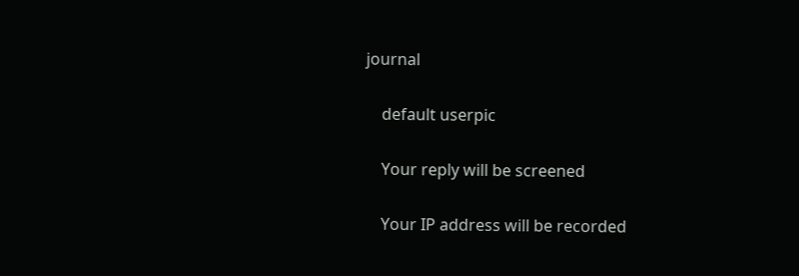journal

    default userpic

    Your reply will be screened

    Your IP address will be recorded